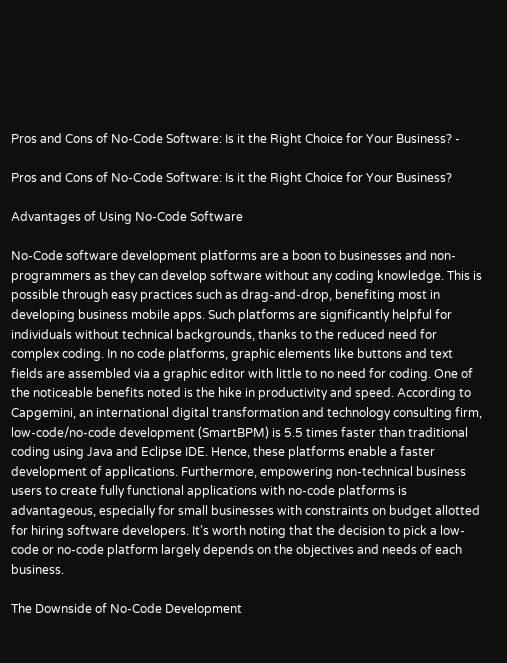Pros and Cons of No-Code Software: Is it the Right Choice for Your Business? -

Pros and Cons of No-Code Software: Is it the Right Choice for Your Business?

Advantages of Using No-Code Software

No-Code software development platforms are a boon to businesses and non-programmers as they can develop software without any coding knowledge. This is possible through easy practices such as drag-and-drop, benefiting most in developing business mobile apps. Such platforms are significantly helpful for individuals without technical backgrounds, thanks to the reduced need for complex coding. In no code platforms, graphic elements like buttons and text fields are assembled via a graphic editor with little to no need for coding. One of the noticeable benefits noted is the hike in productivity and speed. According to Capgemini, an international digital transformation and technology consulting firm, low-code/no-code development (SmartBPM) is 5.5 times faster than traditional coding using Java and Eclipse IDE. Hence, these platforms enable a faster development of applications. Furthermore, empowering non-technical business users to create fully functional applications with no-code platforms is advantageous, especially for small businesses with constraints on budget allotted for hiring software developers. It’s worth noting that the decision to pick a low-code or no-code platform largely depends on the objectives and needs of each business.

The Downside of No-Code Development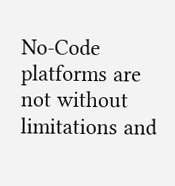No-Code platforms are not without limitations and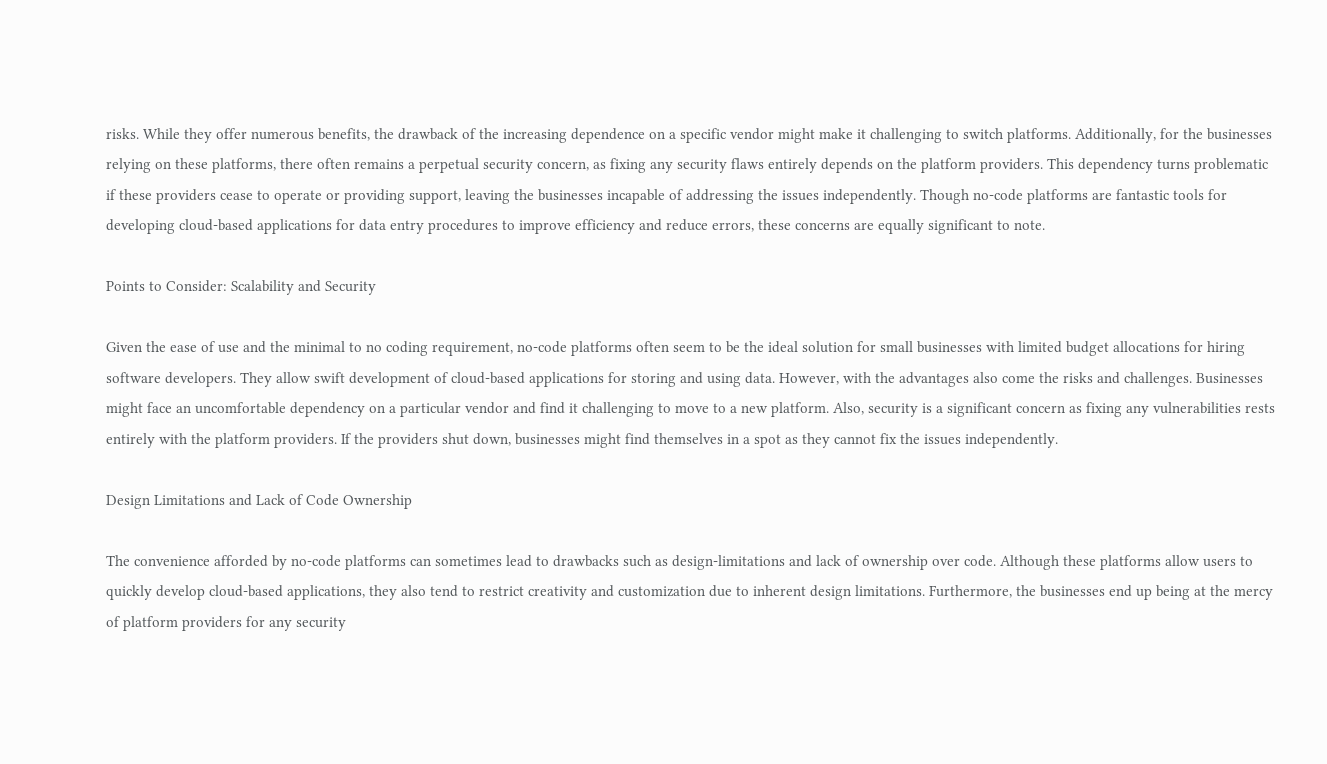risks. While they offer numerous benefits, the drawback of the increasing dependence on a specific vendor might make it challenging to switch platforms. Additionally, for the businesses relying on these platforms, there often remains a perpetual security concern, as fixing any security flaws entirely depends on the platform providers. This dependency turns problematic if these providers cease to operate or providing support, leaving the businesses incapable of addressing the issues independently. Though no-code platforms are fantastic tools for developing cloud-based applications for data entry procedures to improve efficiency and reduce errors, these concerns are equally significant to note.

Points to Consider: Scalability and Security

Given the ease of use and the minimal to no coding requirement, no-code platforms often seem to be the ideal solution for small businesses with limited budget allocations for hiring software developers. They allow swift development of cloud-based applications for storing and using data. However, with the advantages also come the risks and challenges. Businesses might face an uncomfortable dependency on a particular vendor and find it challenging to move to a new platform. Also, security is a significant concern as fixing any vulnerabilities rests entirely with the platform providers. If the providers shut down, businesses might find themselves in a spot as they cannot fix the issues independently.

Design Limitations and Lack of Code Ownership

The convenience afforded by no-code platforms can sometimes lead to drawbacks such as design-limitations and lack of ownership over code. Although these platforms allow users to quickly develop cloud-based applications, they also tend to restrict creativity and customization due to inherent design limitations. Furthermore, the businesses end up being at the mercy of platform providers for any security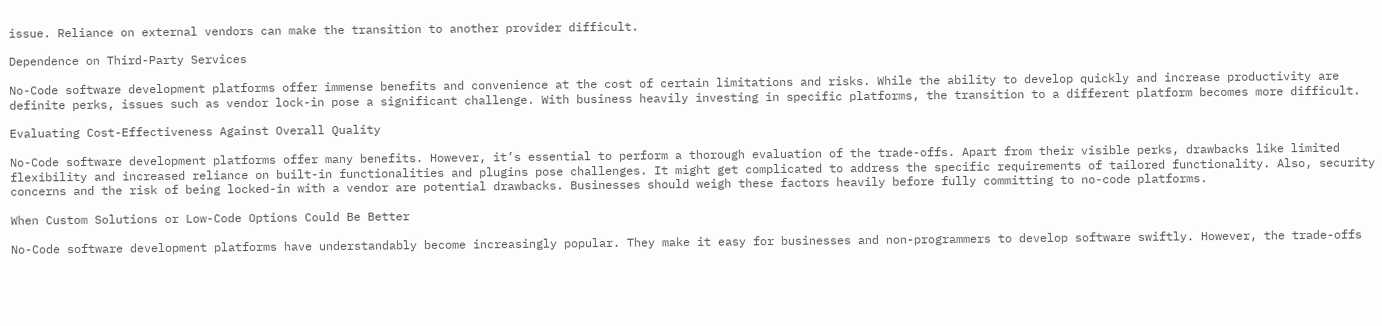issue. Reliance on external vendors can make the transition to another provider difficult.

Dependence on Third-Party Services

No-Code software development platforms offer immense benefits and convenience at the cost of certain limitations and risks. While the ability to develop quickly and increase productivity are definite perks, issues such as vendor lock-in pose a significant challenge. With business heavily investing in specific platforms, the transition to a different platform becomes more difficult.

Evaluating Cost-Effectiveness Against Overall Quality

No-Code software development platforms offer many benefits. However, it’s essential to perform a thorough evaluation of the trade-offs. Apart from their visible perks, drawbacks like limited flexibility and increased reliance on built-in functionalities and plugins pose challenges. It might get complicated to address the specific requirements of tailored functionality. Also, security concerns and the risk of being locked-in with a vendor are potential drawbacks. Businesses should weigh these factors heavily before fully committing to no-code platforms.

When Custom Solutions or Low-Code Options Could Be Better

No-Code software development platforms have understandably become increasingly popular. They make it easy for businesses and non-programmers to develop software swiftly. However, the trade-offs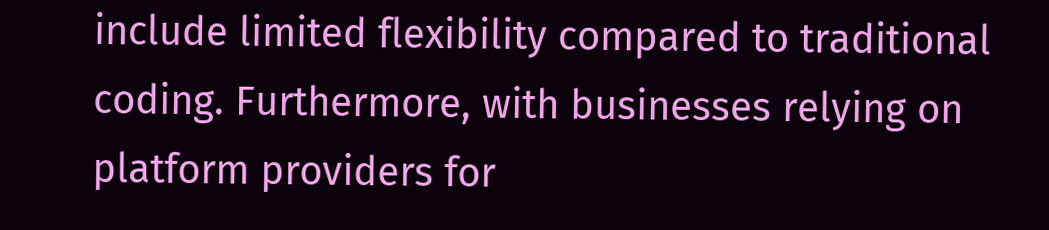include limited flexibility compared to traditional coding. Furthermore, with businesses relying on platform providers for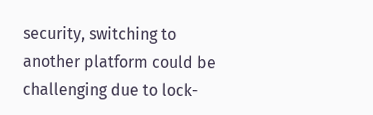security, switching to another platform could be challenging due to lock-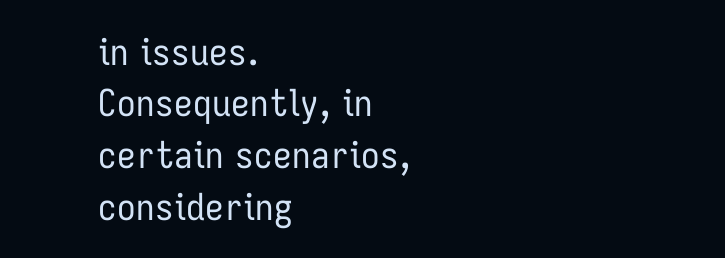in issues. Consequently, in certain scenarios, considering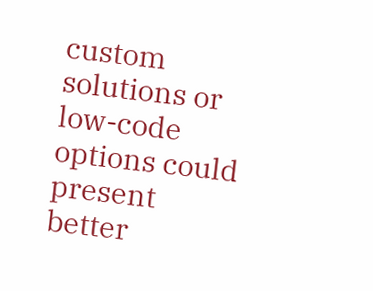custom solutions or low-code options could present better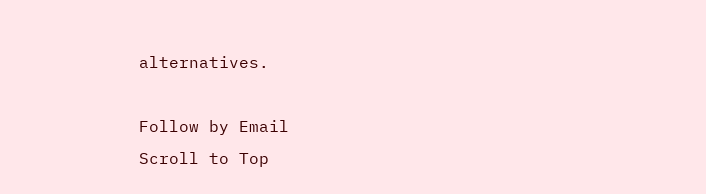alternatives.

Follow by Email
Scroll to Top